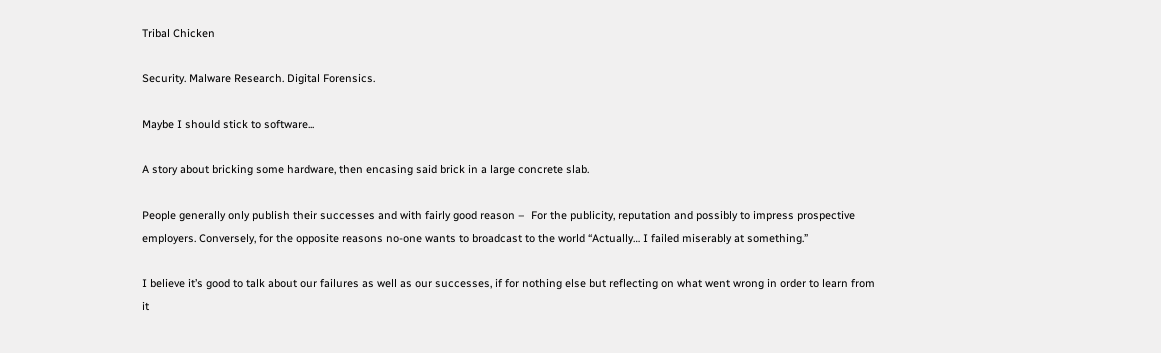Tribal Chicken

Security. Malware Research. Digital Forensics.

Maybe I should stick to software...

A story about bricking some hardware, then encasing said brick in a large concrete slab.

People generally only publish their successes and with fairly good reason –  For the publicity, reputation and possibly to impress prospective employers. Conversely, for the opposite reasons no-one wants to broadcast to the world “Actually… I failed miserably at something.”

I believe it’s good to talk about our failures as well as our successes, if for nothing else but reflecting on what went wrong in order to learn from it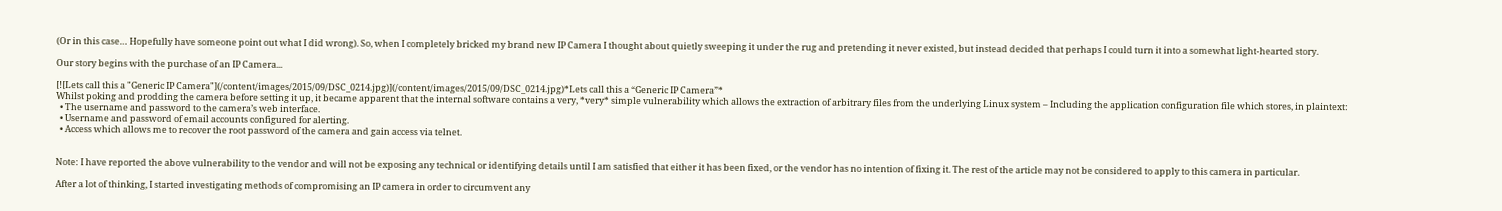(Or in this case… Hopefully have someone point out what I did wrong). So, when I completely bricked my brand new IP Camera I thought about quietly sweeping it under the rug and pretending it never existed, but instead decided that perhaps I could turn it into a somewhat light-hearted story.

Our story begins with the purchase of an IP Camera...

[![Lets call this a "Generic IP Camera"](/content/images/2015/09/DSC_0214.jpg)](/content/images/2015/09/DSC_0214.jpg)*Lets call this a “Generic IP Camera”*
Whilst poking and prodding the camera before setting it up, it became apparent that the internal software contains a very, *very* simple vulnerability which allows the extraction of arbitrary files from the underlying Linux system – Including the application configuration file which stores, in plaintext:
  • The username and password to the camera’s web interface.
  • Username and password of email accounts configured for alerting.
  • Access which allows me to recover the root password of the camera and gain access via telnet.


Note: I have reported the above vulnerability to the vendor and will not be exposing any technical or identifying details until I am satisfied that either it has been fixed, or the vendor has no intention of fixing it. The rest of the article may not be considered to apply to this camera in particular.

After a lot of thinking, I started investigating methods of compromising an IP camera in order to circumvent any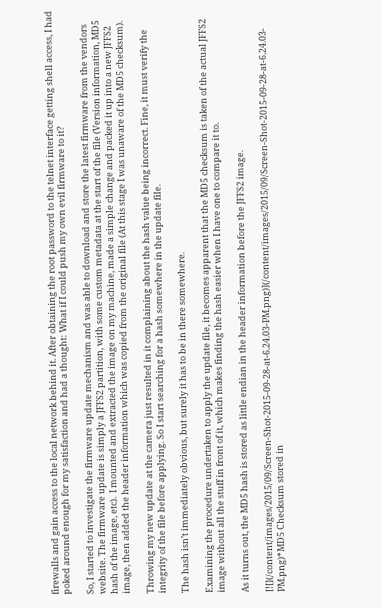firewalls and gain access to the local network behind it. After obtaining the root password to the telnet interface getting shell access, I had poked around enough for my satisfaction and had a thought: What if I could push my own evil firmware to it?

So, I started to investigate the firmware update mechanism and was able to download and store the latest firmware from the vendors website. The firmware update is simply a JFFS2 partition, with some custom metadata at the start of the file (Version information, MD5 hash of the image, etc).  I mounted and extracted the image on my machine, made a simple change and packed it up into a new JFFS2 image, then added the header information which was copied from the original file (At this stage I was unaware of the MD5 checksum).

Throwing my new update at the camera just resulted in it complaining about the hash value being incorrect. Fine, it must verify the integrity of the file before applying. So I start searching for a hash somewhere in the update file.

The hash isn’t immediately obvious, but surely it has to be in there somewhere.

Examining the procedure undertaken to apply the update file, it becomes apparent that the MD5 checksum is taken of the actual JFFS2 image without all the stuff in front of it, which makes finding the hash easier when I have one to compare it to.

As it turns out, the MD5 hash is stored as little endian in the header information before the JFFS2 image.

[![](/content/images/2015/09/Screen-Shot-2015-09-28-at-6.24.03-PM.png)](/content/images/2015/09/Screen-Shot-2015-09-28-at-6.24.03-PM.png)*MD5 Checksum stored in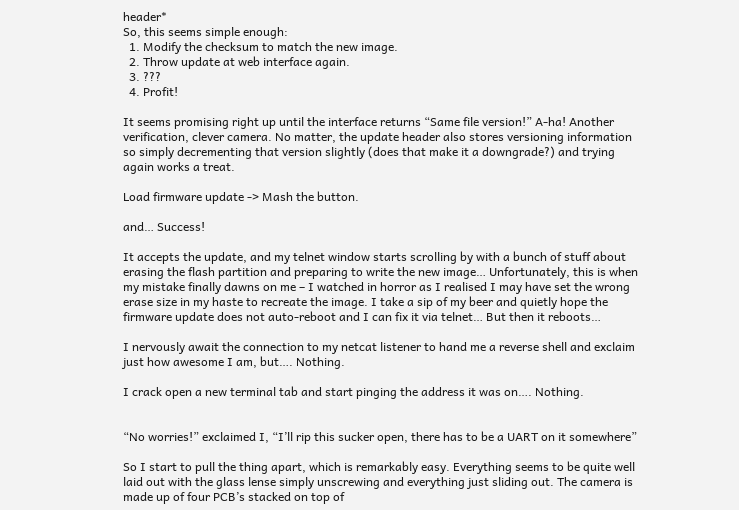header*
So, this seems simple enough:
  1. Modify the checksum to match the new image.
  2. Throw update at web interface again.
  3. ???
  4. Profit!

It seems promising right up until the interface returns “Same file version!” A-ha! Another verification, clever camera. No matter, the update header also stores versioning information so simply decrementing that version slightly (does that make it a downgrade?) and trying again works a treat.

Load firmware update -> Mash the button.

and… Success!

It accepts the update, and my telnet window starts scrolling by with a bunch of stuff about erasing the flash partition and preparing to write the new image… Unfortunately, this is when my mistake finally dawns on me – I watched in horror as I realised I may have set the wrong erase size in my haste to recreate the image. I take a sip of my beer and quietly hope the firmware update does not auto-reboot and I can fix it via telnet… But then it reboots…

I nervously await the connection to my netcat listener to hand me a reverse shell and exclaim just how awesome I am, but…. Nothing.

I crack open a new terminal tab and start pinging the address it was on…. Nothing.


“No worries!” exclaimed I, “I’ll rip this sucker open, there has to be a UART on it somewhere”

So I start to pull the thing apart, which is remarkably easy. Everything seems to be quite well laid out with the glass lense simply unscrewing and everything just sliding out. The camera is made up of four PCB’s stacked on top of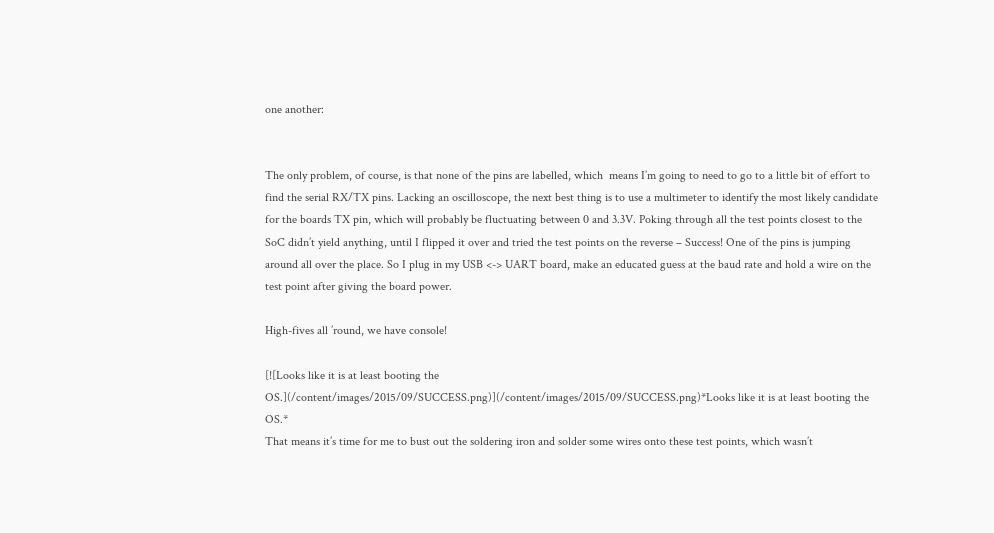one another:


The only problem, of course, is that none of the pins are labelled, which  means I’m going to need to go to a little bit of effort to find the serial RX/TX pins. Lacking an oscilloscope, the next best thing is to use a multimeter to identify the most likely candidate for the boards TX pin, which will probably be fluctuating between 0 and 3.3V. Poking through all the test points closest to the SoC didn’t yield anything, until I flipped it over and tried the test points on the reverse – Success! One of the pins is jumping around all over the place. So I plug in my USB <-> UART board, make an educated guess at the baud rate and hold a wire on the test point after giving the board power.

High-fives all ’round, we have console!

[![Looks like it is at least booting the OS.](/content/images/2015/09/SUCCESS.png)](/content/images/2015/09/SUCCESS.png)*Looks like it is at least booting the OS.*
That means it’s time for me to bust out the soldering iron and solder some wires onto these test points, which wasn’t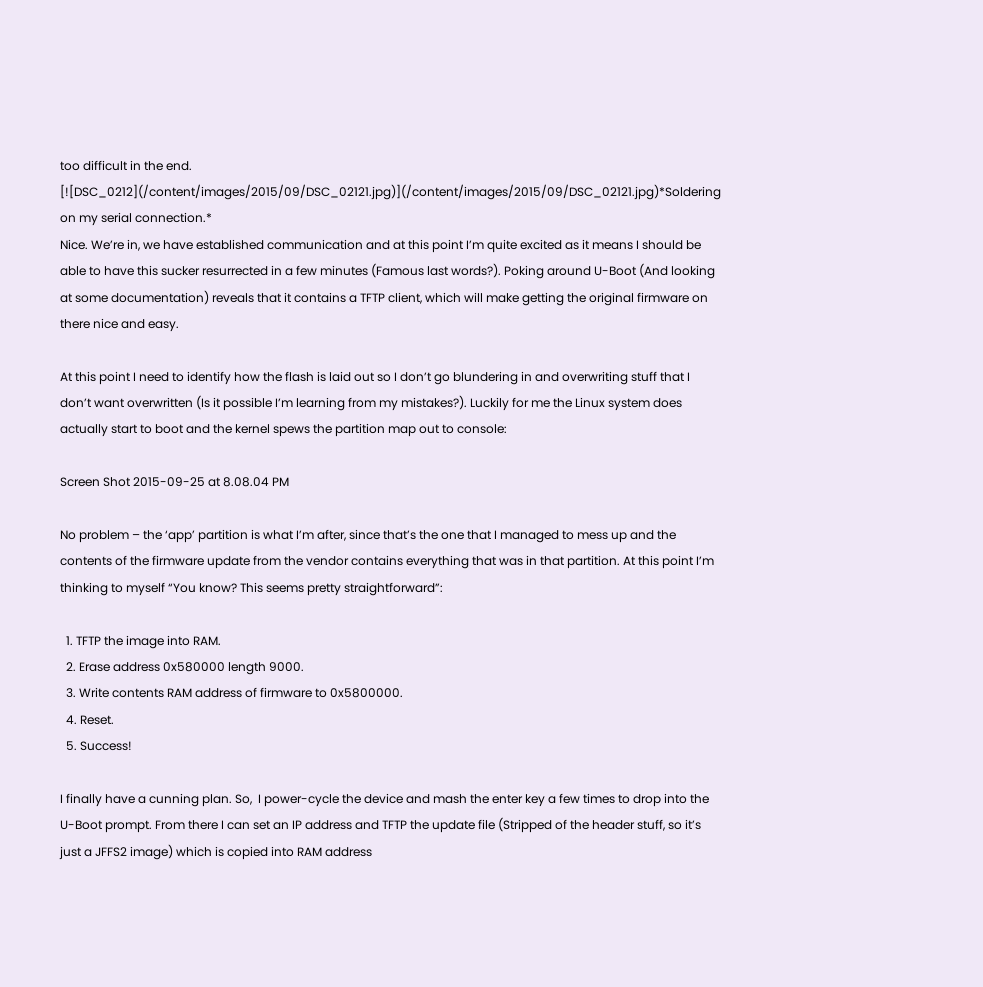too difficult in the end.
[![DSC_0212](/content/images/2015/09/DSC_02121.jpg)](/content/images/2015/09/DSC_02121.jpg)*Soldering on my serial connection.*
Nice. We’re in, we have established communication and at this point I’m quite excited as it means I should be able to have this sucker resurrected in a few minutes (Famous last words?). Poking around U-Boot (And looking at some documentation) reveals that it contains a TFTP client, which will make getting the original firmware on there nice and easy.

At this point I need to identify how the flash is laid out so I don’t go blundering in and overwriting stuff that I don’t want overwritten (Is it possible I’m learning from my mistakes?). Luckily for me the Linux system does actually start to boot and the kernel spews the partition map out to console:

Screen Shot 2015-09-25 at 8.08.04 PM

No problem – the ‘app’ partition is what I’m after, since that’s the one that I managed to mess up and the contents of the firmware update from the vendor contains everything that was in that partition. At this point I’m thinking to myself “You know? This seems pretty straightforward”:

  1. TFTP the image into RAM.
  2. Erase address 0x580000 length 9000.
  3. Write contents RAM address of firmware to 0x5800000.
  4. Reset.
  5. Success!

I finally have a cunning plan. So,  I power-cycle the device and mash the enter key a few times to drop into the U-Boot prompt. From there I can set an IP address and TFTP the update file (Stripped of the header stuff, so it’s just a JFFS2 image) which is copied into RAM address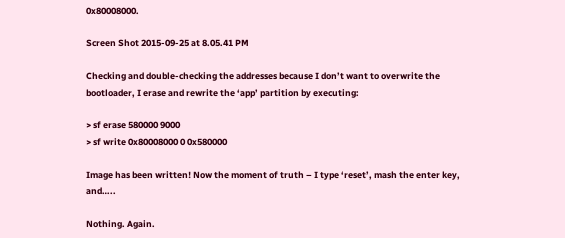0x80008000.

Screen Shot 2015-09-25 at 8.05.41 PM

Checking and double-checking the addresses because I don’t want to overwrite the bootloader, I erase and rewrite the ‘app’ partition by executing:

> sf erase 580000 9000
> sf write 0x80008000 0 0x580000

Image has been written! Now the moment of truth – I type ‘reset’, mash the enter key, and…..

Nothing. Again.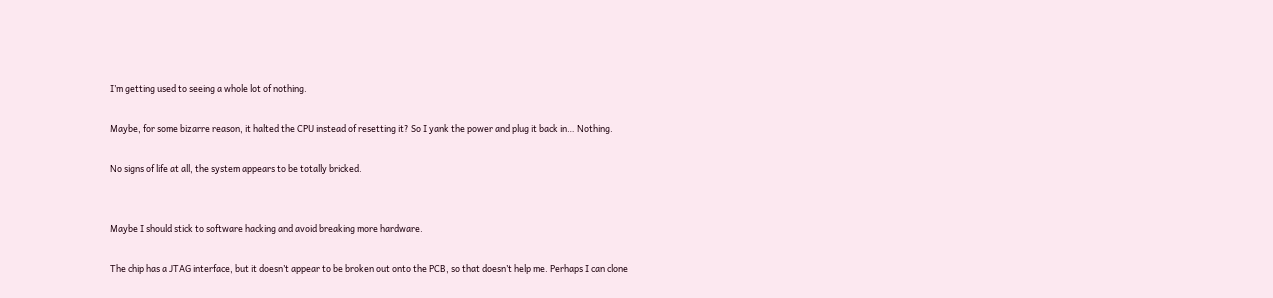I’m getting used to seeing a whole lot of nothing.

Maybe, for some bizarre reason, it halted the CPU instead of resetting it? So I yank the power and plug it back in… Nothing.

No signs of life at all, the system appears to be totally bricked.


Maybe I should stick to software hacking and avoid breaking more hardware.

The chip has a JTAG interface, but it doesn’t appear to be broken out onto the PCB, so that doesn’t help me. Perhaps I can clone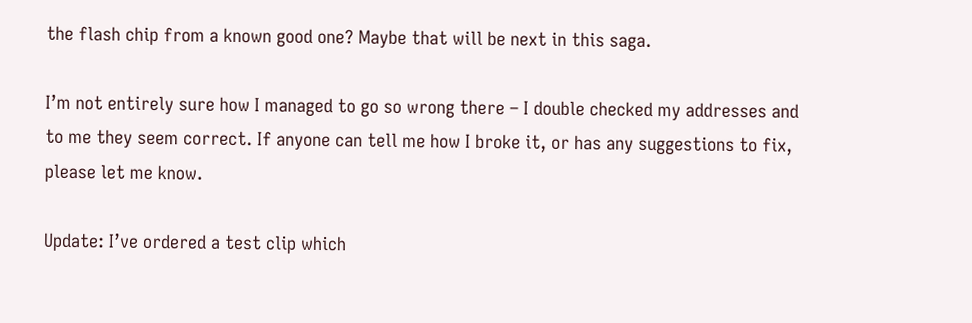the flash chip from a known good one? Maybe that will be next in this saga.

I’m not entirely sure how I managed to go so wrong there – I double checked my addresses and to me they seem correct. If anyone can tell me how I broke it, or has any suggestions to fix, please let me know.

Update: I’ve ordered a test clip which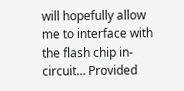will hopefully allow me to interface with the flash chip in-circuit… Provided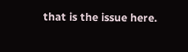that is the issue here.